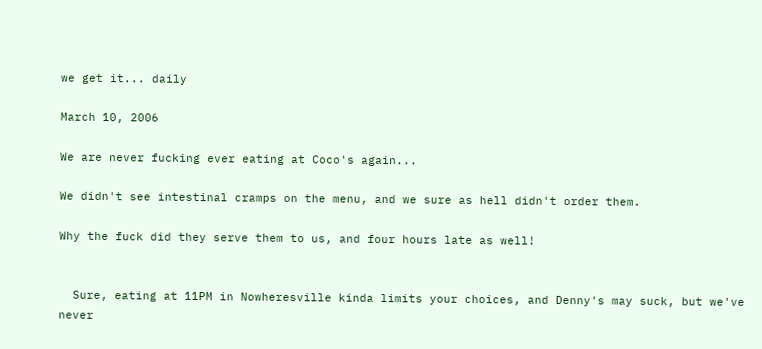we get it... daily

March 10, 2006

We are never fucking ever eating at Coco's again...

We didn't see intestinal cramps on the menu, and we sure as hell didn't order them.

Why the fuck did they serve them to us, and four hours late as well!


  Sure, eating at 11PM in Nowheresville kinda limits your choices, and Denny's may suck, but we've never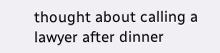thought about calling a lawyer after dinner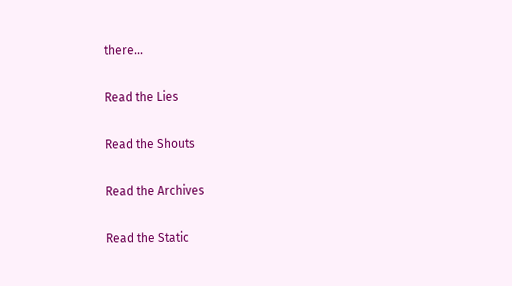there...

Read the Lies

Read the Shouts

Read the Archives

Read the Static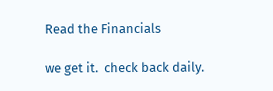Read the Financials

we get it.  check back daily.